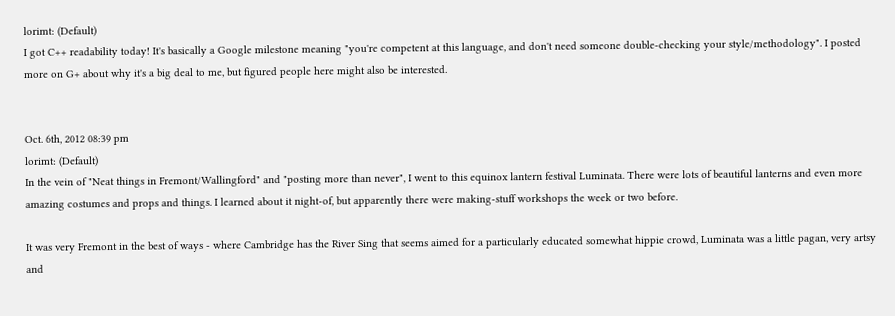lorimt: (Default)
I got C++ readability today! It's basically a Google milestone meaning "you're competent at this language, and don't need someone double-checking your style/methodology". I posted more on G+ about why it's a big deal to me, but figured people here might also be interested.


Oct. 6th, 2012 08:39 pm
lorimt: (Default)
In the vein of "Neat things in Fremont/Wallingford" and "posting more than never", I went to this equinox lantern festival Luminata. There were lots of beautiful lanterns and even more amazing costumes and props and things. I learned about it night-of, but apparently there were making-stuff workshops the week or two before.

It was very Fremont in the best of ways - where Cambridge has the River Sing that seems aimed for a particularly educated somewhat hippie crowd, Luminata was a little pagan, very artsy and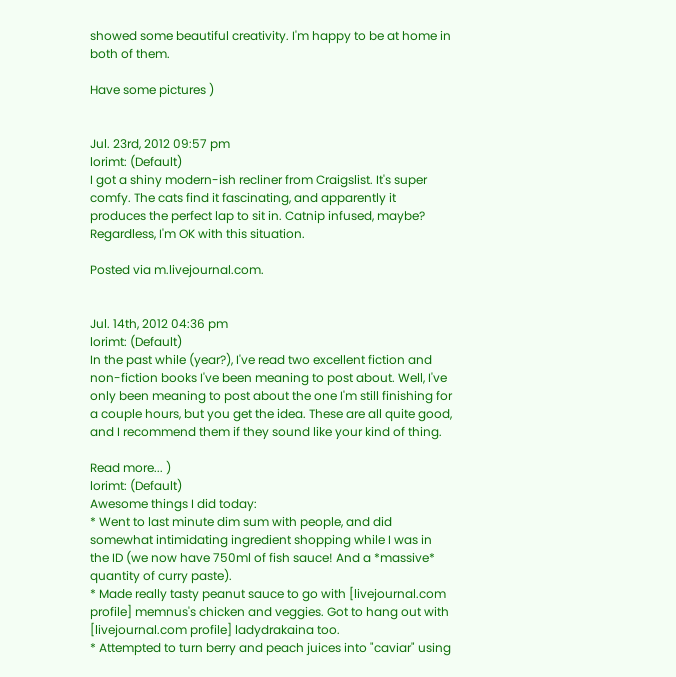showed some beautiful creativity. I'm happy to be at home in both of them.

Have some pictures )


Jul. 23rd, 2012 09:57 pm
lorimt: (Default)
I got a shiny modern-ish recliner from Craigslist. It's super comfy. The cats find it fascinating, and apparently it produces the perfect lap to sit in. Catnip infused, maybe? Regardless, I'm OK with this situation.

Posted via m.livejournal.com.


Jul. 14th, 2012 04:36 pm
lorimt: (Default)
In the past while (year?), I've read two excellent fiction and non-fiction books I've been meaning to post about. Well, I've only been meaning to post about the one I'm still finishing for a couple hours, but you get the idea. These are all quite good, and I recommend them if they sound like your kind of thing.

Read more... )
lorimt: (Default)
Awesome things I did today:
* Went to last minute dim sum with people, and did somewhat intimidating ingredient shopping while I was in the ID (we now have 750ml of fish sauce! And a *massive* quantity of curry paste).
* Made really tasty peanut sauce to go with [livejournal.com profile] memnus's chicken and veggies. Got to hang out with [livejournal.com profile] ladydrakaina too.
* Attempted to turn berry and peach juices into "caviar" using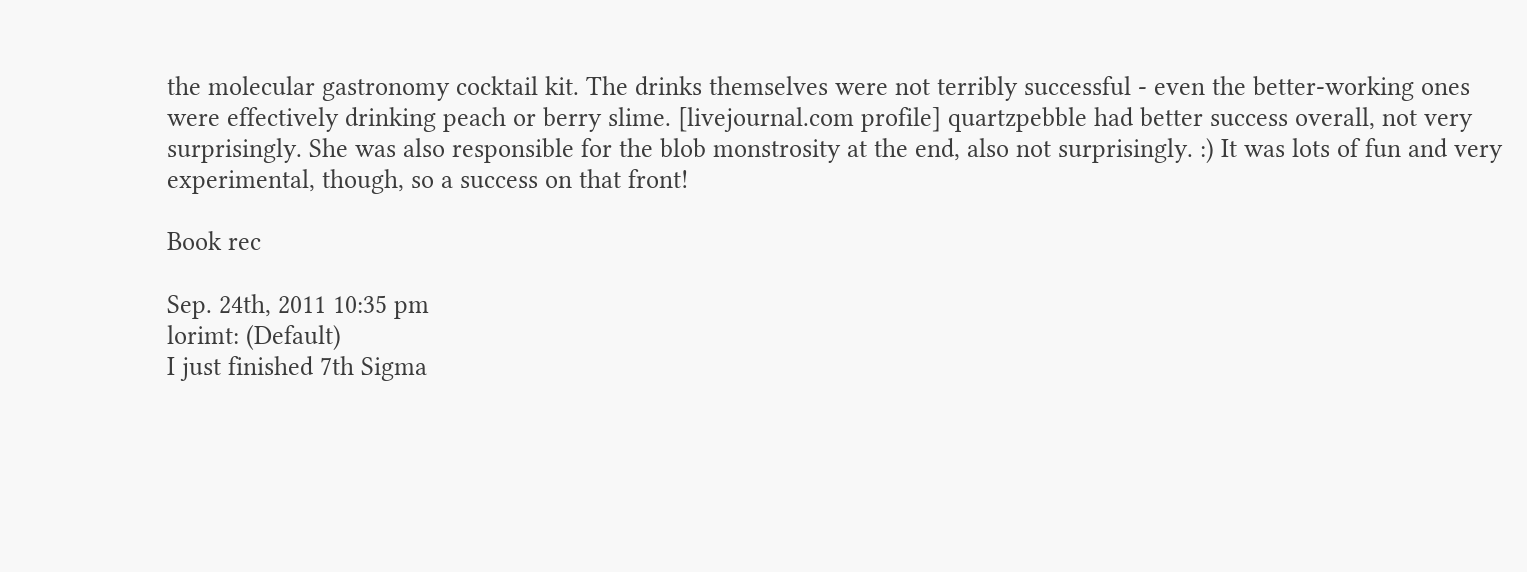the molecular gastronomy cocktail kit. The drinks themselves were not terribly successful - even the better-working ones were effectively drinking peach or berry slime. [livejournal.com profile] quartzpebble had better success overall, not very surprisingly. She was also responsible for the blob monstrosity at the end, also not surprisingly. :) It was lots of fun and very experimental, though, so a success on that front!

Book rec

Sep. 24th, 2011 10:35 pm
lorimt: (Default)
I just finished 7th Sigma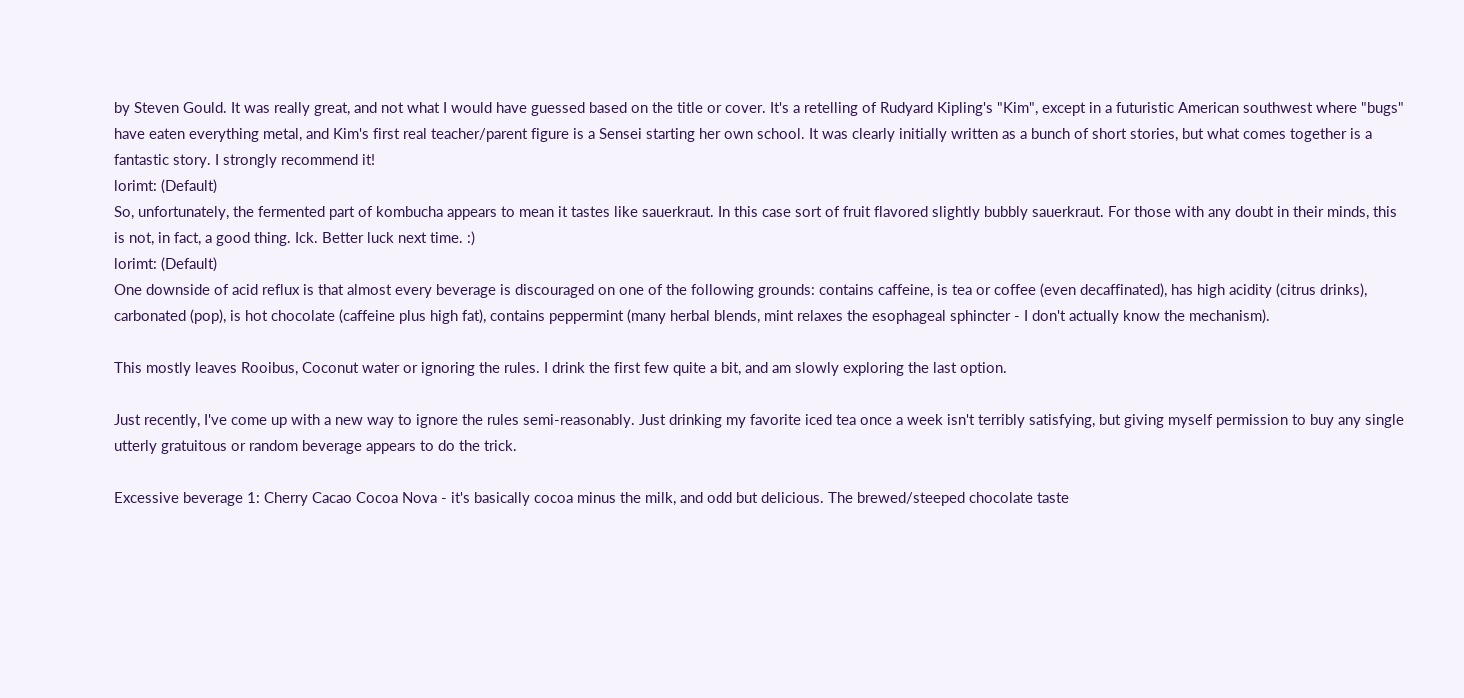by Steven Gould. It was really great, and not what I would have guessed based on the title or cover. It's a retelling of Rudyard Kipling's "Kim", except in a futuristic American southwest where "bugs" have eaten everything metal, and Kim's first real teacher/parent figure is a Sensei starting her own school. It was clearly initially written as a bunch of short stories, but what comes together is a fantastic story. I strongly recommend it!
lorimt: (Default)
So, unfortunately, the fermented part of kombucha appears to mean it tastes like sauerkraut. In this case sort of fruit flavored slightly bubbly sauerkraut. For those with any doubt in their minds, this is not, in fact, a good thing. Ick. Better luck next time. :)
lorimt: (Default)
One downside of acid reflux is that almost every beverage is discouraged on one of the following grounds: contains caffeine, is tea or coffee (even decaffinated), has high acidity (citrus drinks), carbonated (pop), is hot chocolate (caffeine plus high fat), contains peppermint (many herbal blends, mint relaxes the esophageal sphincter - I don't actually know the mechanism).

This mostly leaves Rooibus, Coconut water or ignoring the rules. I drink the first few quite a bit, and am slowly exploring the last option.

Just recently, I've come up with a new way to ignore the rules semi-reasonably. Just drinking my favorite iced tea once a week isn't terribly satisfying, but giving myself permission to buy any single utterly gratuitous or random beverage appears to do the trick.

Excessive beverage 1: Cherry Cacao Cocoa Nova - it's basically cocoa minus the milk, and odd but delicious. The brewed/steeped chocolate taste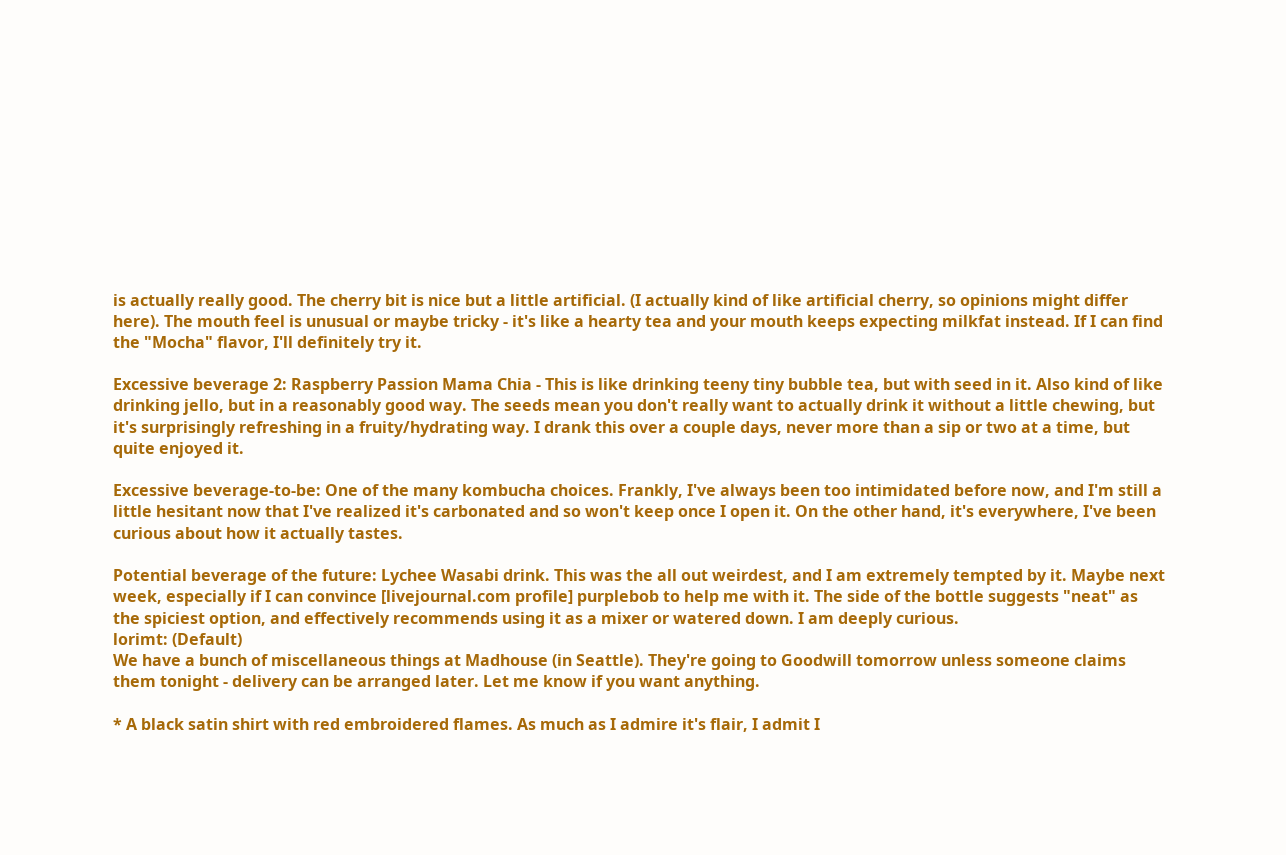is actually really good. The cherry bit is nice but a little artificial. (I actually kind of like artificial cherry, so opinions might differ here). The mouth feel is unusual or maybe tricky - it's like a hearty tea and your mouth keeps expecting milkfat instead. If I can find the "Mocha" flavor, I'll definitely try it.

Excessive beverage 2: Raspberry Passion Mama Chia - This is like drinking teeny tiny bubble tea, but with seed in it. Also kind of like drinking jello, but in a reasonably good way. The seeds mean you don't really want to actually drink it without a little chewing, but it's surprisingly refreshing in a fruity/hydrating way. I drank this over a couple days, never more than a sip or two at a time, but quite enjoyed it.

Excessive beverage-to-be: One of the many kombucha choices. Frankly, I've always been too intimidated before now, and I'm still a little hesitant now that I've realized it's carbonated and so won't keep once I open it. On the other hand, it's everywhere, I've been curious about how it actually tastes.

Potential beverage of the future: Lychee Wasabi drink. This was the all out weirdest, and I am extremely tempted by it. Maybe next week, especially if I can convince [livejournal.com profile] purplebob to help me with it. The side of the bottle suggests "neat" as the spiciest option, and effectively recommends using it as a mixer or watered down. I am deeply curious.
lorimt: (Default)
We have a bunch of miscellaneous things at Madhouse (in Seattle). They're going to Goodwill tomorrow unless someone claims them tonight - delivery can be arranged later. Let me know if you want anything.

* A black satin shirt with red embroidered flames. As much as I admire it's flair, I admit I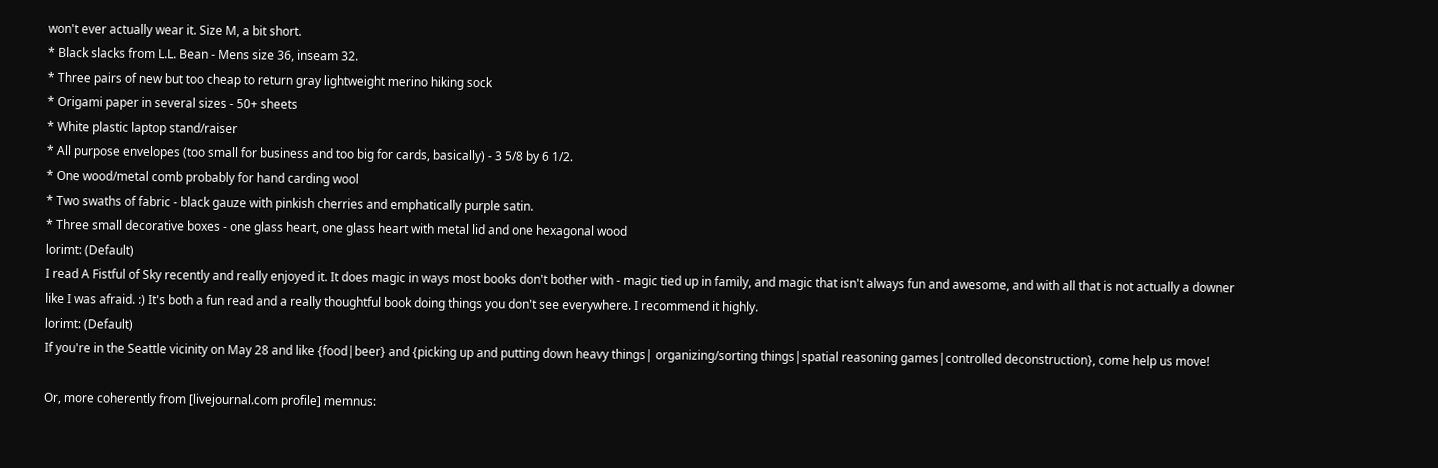won't ever actually wear it. Size M, a bit short.
* Black slacks from L.L. Bean - Mens size 36, inseam 32.
* Three pairs of new but too cheap to return gray lightweight merino hiking sock
* Origami paper in several sizes - 50+ sheets
* White plastic laptop stand/raiser
* All purpose envelopes (too small for business and too big for cards, basically) - 3 5/8 by 6 1/2.
* One wood/metal comb probably for hand carding wool
* Two swaths of fabric - black gauze with pinkish cherries and emphatically purple satin.
* Three small decorative boxes - one glass heart, one glass heart with metal lid and one hexagonal wood
lorimt: (Default)
I read A Fistful of Sky recently and really enjoyed it. It does magic in ways most books don't bother with - magic tied up in family, and magic that isn't always fun and awesome, and with all that is not actually a downer like I was afraid. :) It's both a fun read and a really thoughtful book doing things you don't see everywhere. I recommend it highly.
lorimt: (Default)
If you're in the Seattle vicinity on May 28 and like {food|beer} and {picking up and putting down heavy things| organizing/sorting things|spatial reasoning games|controlled deconstruction}, come help us move!

Or, more coherently from [livejournal.com profile] memnus: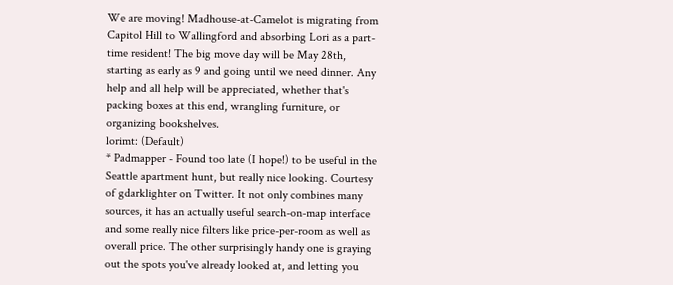We are moving! Madhouse-at-Camelot is migrating from Capitol Hill to Wallingford and absorbing Lori as a part-time resident! The big move day will be May 28th, starting as early as 9 and going until we need dinner. Any help and all help will be appreciated, whether that's packing boxes at this end, wrangling furniture, or organizing bookshelves.
lorimt: (Default)
* Padmapper - Found too late (I hope!) to be useful in the Seattle apartment hunt, but really nice looking. Courtesy of gdarklighter on Twitter. It not only combines many sources, it has an actually useful search-on-map interface and some really nice filters like price-per-room as well as overall price. The other surprisingly handy one is graying out the spots you've already looked at, and letting you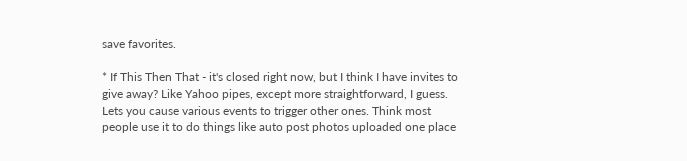save favorites.

* If This Then That - it's closed right now, but I think I have invites to give away? Like Yahoo pipes, except more straightforward, I guess. Lets you cause various events to trigger other ones. Think most people use it to do things like auto post photos uploaded one place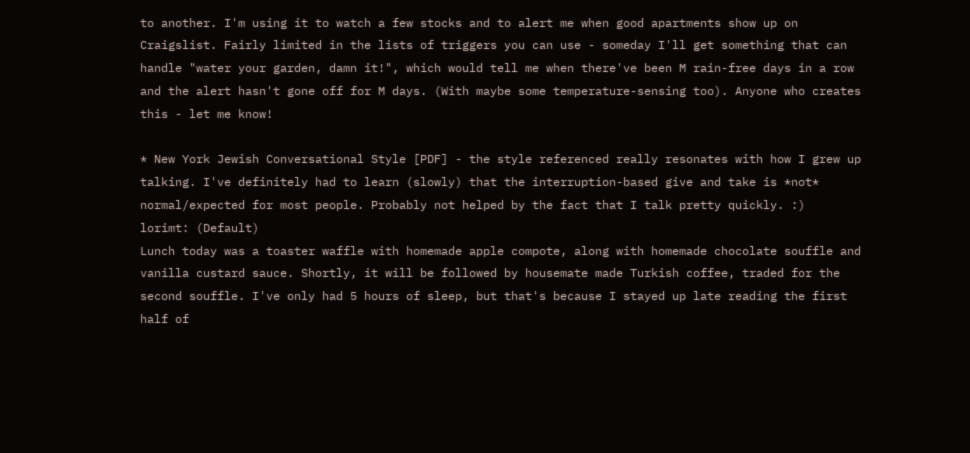to another. I'm using it to watch a few stocks and to alert me when good apartments show up on Craigslist. Fairly limited in the lists of triggers you can use - someday I'll get something that can handle "water your garden, damn it!", which would tell me when there've been M rain-free days in a row and the alert hasn't gone off for M days. (With maybe some temperature-sensing too). Anyone who creates this - let me know!

* New York Jewish Conversational Style [PDF] - the style referenced really resonates with how I grew up talking. I've definitely had to learn (slowly) that the interruption-based give and take is *not* normal/expected for most people. Probably not helped by the fact that I talk pretty quickly. :)
lorimt: (Default)
Lunch today was a toaster waffle with homemade apple compote, along with homemade chocolate souffle and vanilla custard sauce. Shortly, it will be followed by housemate made Turkish coffee, traded for the second souffle. I've only had 5 hours of sleep, but that's because I stayed up late reading the first half of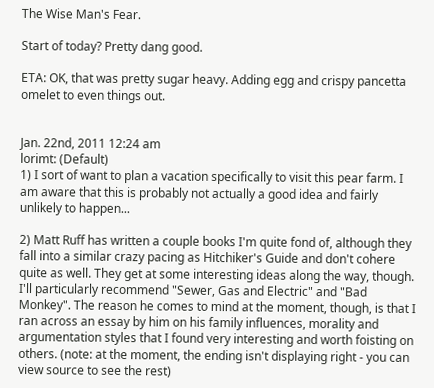The Wise Man's Fear.

Start of today? Pretty dang good.

ETA: OK, that was pretty sugar heavy. Adding egg and crispy pancetta omelet to even things out.


Jan. 22nd, 2011 12:24 am
lorimt: (Default)
1) I sort of want to plan a vacation specifically to visit this pear farm. I am aware that this is probably not actually a good idea and fairly unlikely to happen...

2) Matt Ruff has written a couple books I'm quite fond of, although they fall into a similar crazy pacing as Hitchiker's Guide and don't cohere quite as well. They get at some interesting ideas along the way, though. I'll particularly recommend "Sewer, Gas and Electric" and "Bad Monkey". The reason he comes to mind at the moment, though, is that I ran across an essay by him on his family influences, morality and argumentation styles that I found very interesting and worth foisting on others. (note: at the moment, the ending isn't displaying right - you can view source to see the rest)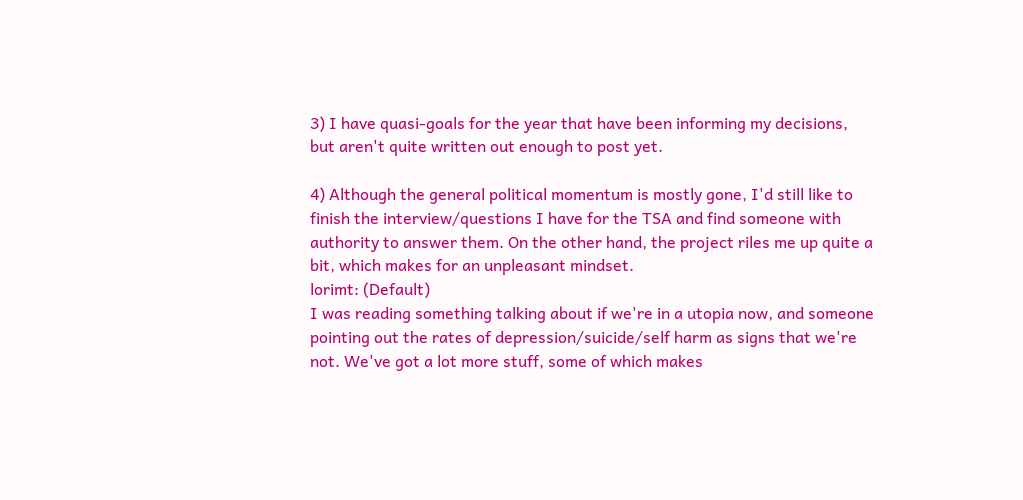3) I have quasi-goals for the year that have been informing my decisions, but aren't quite written out enough to post yet.

4) Although the general political momentum is mostly gone, I'd still like to finish the interview/questions I have for the TSA and find someone with authority to answer them. On the other hand, the project riles me up quite a bit, which makes for an unpleasant mindset.
lorimt: (Default)
I was reading something talking about if we're in a utopia now, and someone pointing out the rates of depression/suicide/self harm as signs that we're not. We've got a lot more stuff, some of which makes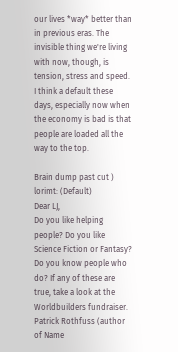our lives *way* better than in previous eras. The invisible thing we're living with now, though, is tension, stress and speed. I think a default these days, especially now when the economy is bad is that people are loaded all the way to the top.

Brain dump past cut )
lorimt: (Default)
Dear LJ,
Do you like helping people? Do you like Science Fiction or Fantasy? Do you know people who do? If any of these are true, take a look at the Worldbuilders fundraiser. Patrick Rothfuss (author of Name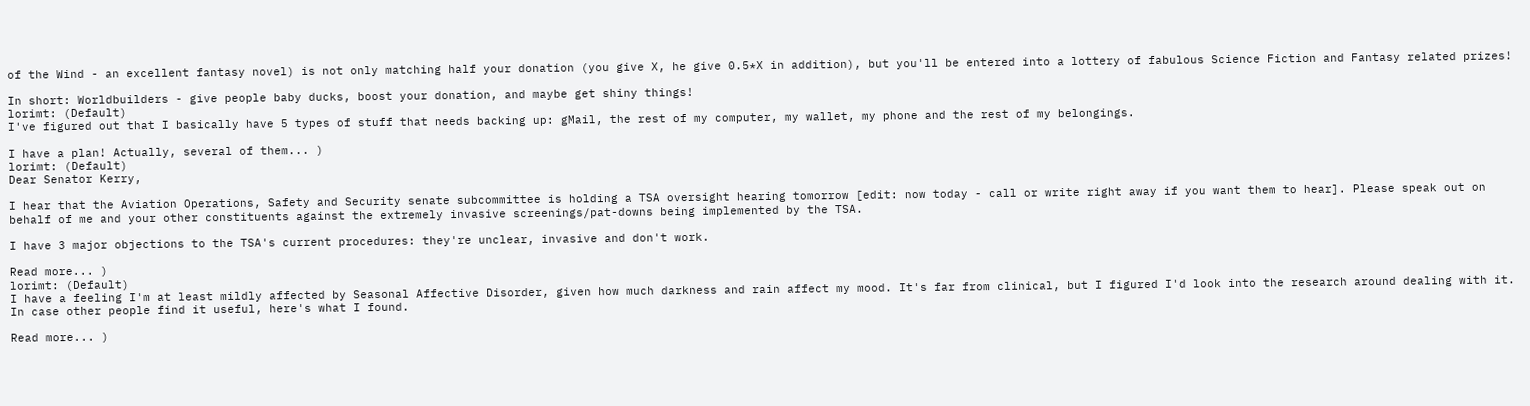of the Wind - an excellent fantasy novel) is not only matching half your donation (you give X, he give 0.5*X in addition), but you'll be entered into a lottery of fabulous Science Fiction and Fantasy related prizes!

In short: Worldbuilders - give people baby ducks, boost your donation, and maybe get shiny things!
lorimt: (Default)
I've figured out that I basically have 5 types of stuff that needs backing up: gMail, the rest of my computer, my wallet, my phone and the rest of my belongings.

I have a plan! Actually, several of them... )
lorimt: (Default)
Dear Senator Kerry,

I hear that the Aviation Operations, Safety and Security senate subcommittee is holding a TSA oversight hearing tomorrow [edit: now today - call or write right away if you want them to hear]. Please speak out on behalf of me and your other constituents against the extremely invasive screenings/pat-downs being implemented by the TSA.

I have 3 major objections to the TSA's current procedures: they're unclear, invasive and don't work.

Read more... )
lorimt: (Default)
I have a feeling I'm at least mildly affected by Seasonal Affective Disorder, given how much darkness and rain affect my mood. It's far from clinical, but I figured I'd look into the research around dealing with it. In case other people find it useful, here's what I found.

Read more... )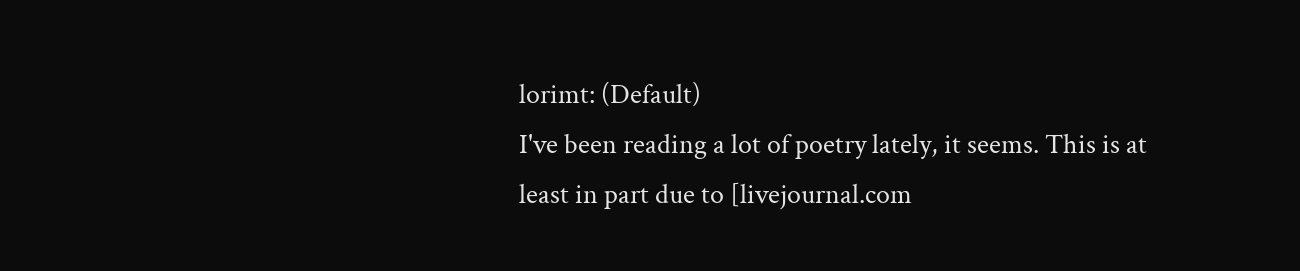lorimt: (Default)
I've been reading a lot of poetry lately, it seems. This is at least in part due to [livejournal.com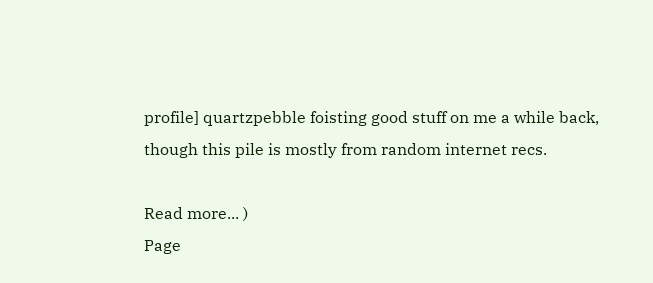profile] quartzpebble foisting good stuff on me a while back, though this pile is mostly from random internet recs.

Read more... )
Page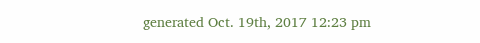generated Oct. 19th, 2017 12:23 pm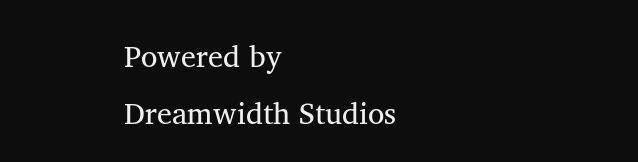Powered by Dreamwidth Studios